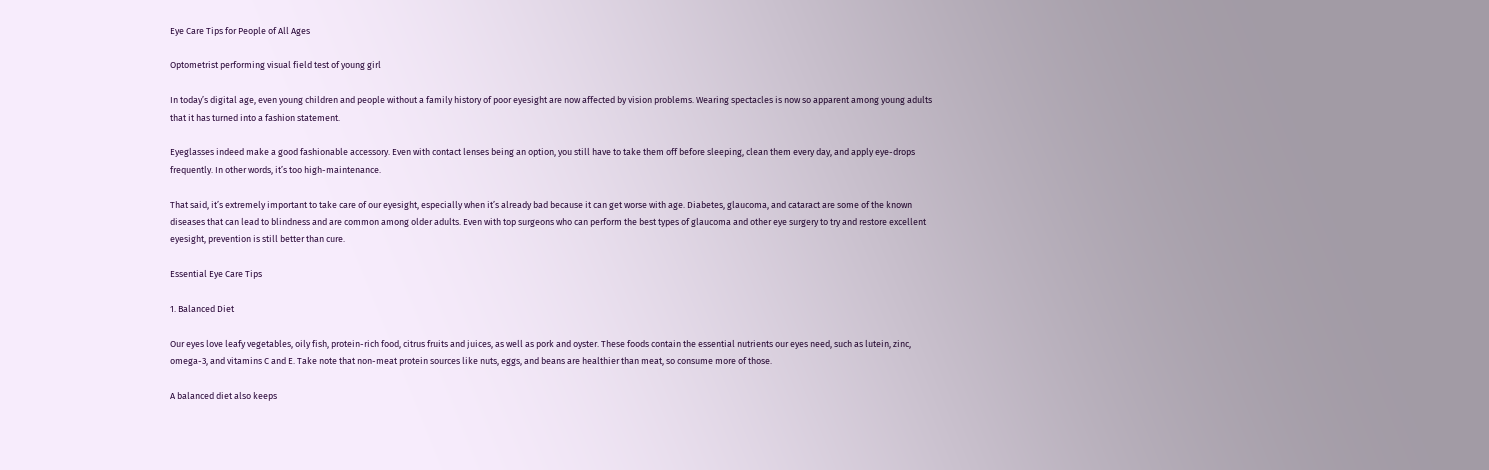Eye Care Tips for People of All Ages

Optometrist performing visual field test of young girl

In today’s digital age, even young children and people without a family history of poor eyesight are now affected by vision problems. Wearing spectacles is now so apparent among young adults that it has turned into a fashion statement.

Eyeglasses indeed make a good fashionable accessory. Even with contact lenses being an option, you still have to take them off before sleeping, clean them every day, and apply eye-drops frequently. In other words, it’s too high-maintenance.

That said, it’s extremely important to take care of our eyesight, especially when it’s already bad because it can get worse with age. Diabetes, glaucoma, and cataract are some of the known diseases that can lead to blindness and are common among older adults. Even with top surgeons who can perform the best types of glaucoma and other eye surgery to try and restore excellent eyesight, prevention is still better than cure.

Essential Eye Care Tips

1. Balanced Diet

Our eyes love leafy vegetables, oily fish, protein-rich food, citrus fruits and juices, as well as pork and oyster. These foods contain the essential nutrients our eyes need, such as lutein, zinc, omega-3, and vitamins C and E. Take note that non-meat protein sources like nuts, eggs, and beans are healthier than meat, so consume more of those.

A balanced diet also keeps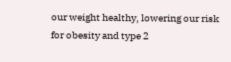our weight healthy, lowering our risk for obesity and type 2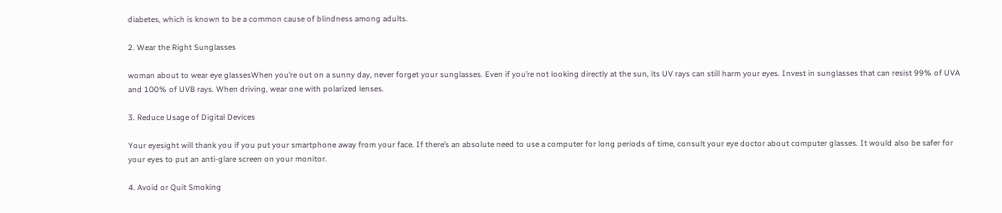diabetes, which is known to be a common cause of blindness among adults.

2. Wear the Right Sunglasses

woman about to wear eye glassesWhen you’re out on a sunny day, never forget your sunglasses. Even if you’re not looking directly at the sun, its UV rays can still harm your eyes. Invest in sunglasses that can resist 99% of UVA and 100% of UVB rays. When driving, wear one with polarized lenses.

3. Reduce Usage of Digital Devices

Your eyesight will thank you if you put your smartphone away from your face. If there’s an absolute need to use a computer for long periods of time, consult your eye doctor about computer glasses. It would also be safer for your eyes to put an anti-glare screen on your monitor.

4. Avoid or Quit Smoking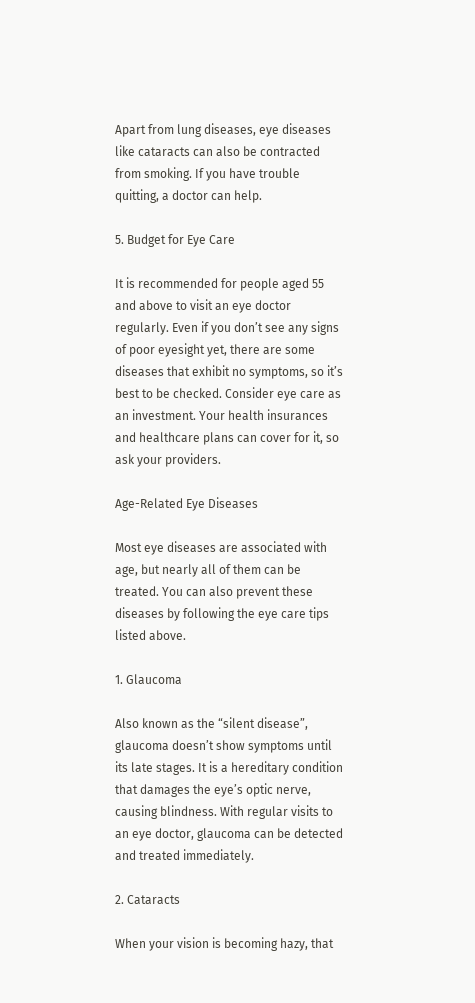Apart from lung diseases, eye diseases like cataracts can also be contracted from smoking. If you have trouble quitting, a doctor can help.

5. Budget for Eye Care

It is recommended for people aged 55 and above to visit an eye doctor regularly. Even if you don’t see any signs of poor eyesight yet, there are some diseases that exhibit no symptoms, so it’s best to be checked. Consider eye care as an investment. Your health insurances and healthcare plans can cover for it, so ask your providers.

Age-Related Eye Diseases

Most eye diseases are associated with age, but nearly all of them can be treated. You can also prevent these diseases by following the eye care tips listed above.

1. Glaucoma

Also known as the “silent disease”, glaucoma doesn’t show symptoms until its late stages. It is a hereditary condition that damages the eye’s optic nerve, causing blindness. With regular visits to an eye doctor, glaucoma can be detected and treated immediately.

2. Cataracts

When your vision is becoming hazy, that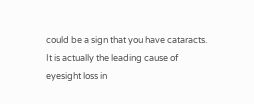could be a sign that you have cataracts. It is actually the leading cause of eyesight loss in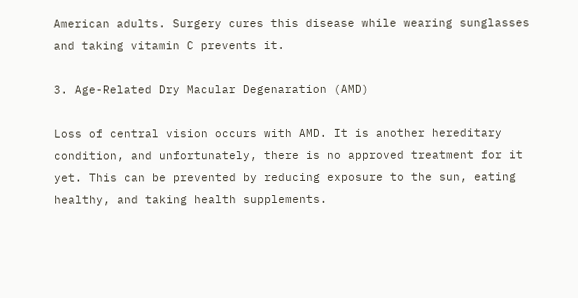American adults. Surgery cures this disease while wearing sunglasses and taking vitamin C prevents it.

3. Age-Related Dry Macular Degenaration (AMD)

Loss of central vision occurs with AMD. It is another hereditary condition, and unfortunately, there is no approved treatment for it yet. This can be prevented by reducing exposure to the sun, eating healthy, and taking health supplements.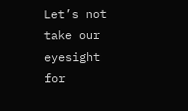Let’s not take our eyesight for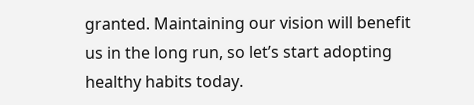granted. Maintaining our vision will benefit us in the long run, so let’s start adopting healthy habits today.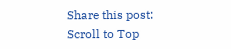Share this post:
Scroll to Top